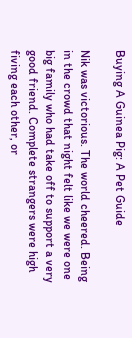Buying A Guinea Pig: A Pet Guide

Nik was victorious. The world cheered. Being in the crowd that night felt like we were one big family who had take off to support a very good friend. Complete strangers were high fiving each other, or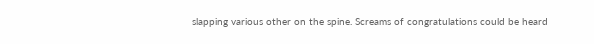slapping various other on the spine. Screams of congratulations could be heard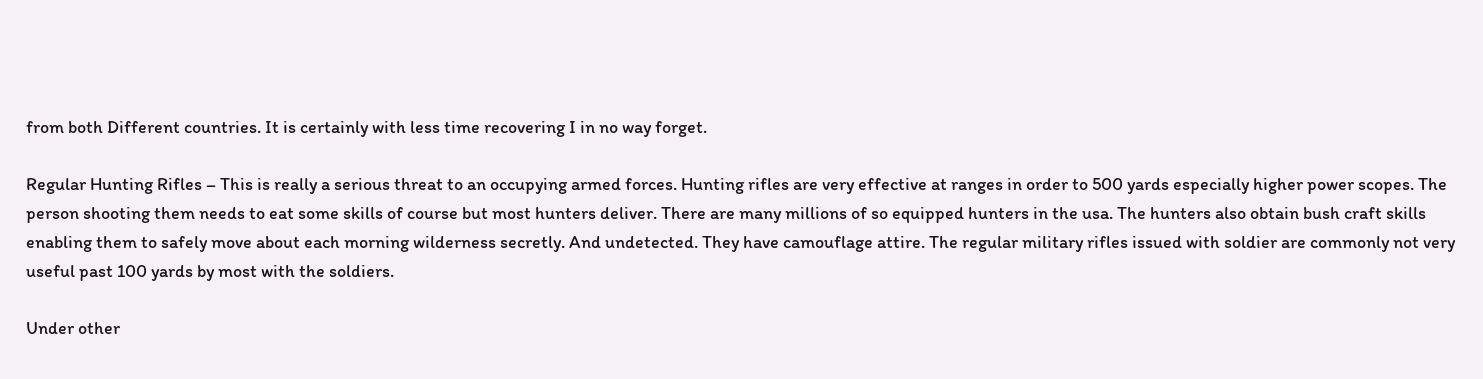from both Different countries. It is certainly with less time recovering I in no way forget.

Regular Hunting Rifles – This is really a serious threat to an occupying armed forces. Hunting rifles are very effective at ranges in order to 500 yards especially higher power scopes. The person shooting them needs to eat some skills of course but most hunters deliver. There are many millions of so equipped hunters in the usa. The hunters also obtain bush craft skills enabling them to safely move about each morning wilderness secretly. And undetected. They have camouflage attire. The regular military rifles issued with soldier are commonly not very useful past 100 yards by most with the soldiers.

Under other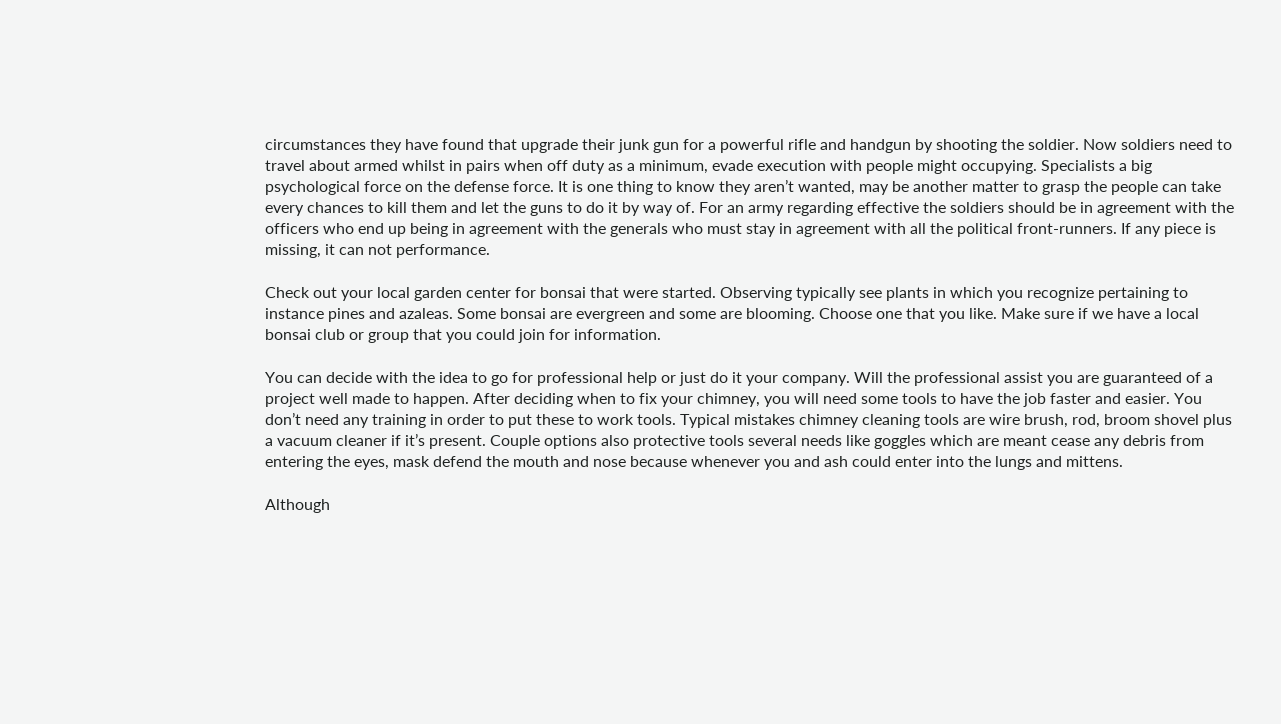circumstances they have found that upgrade their junk gun for a powerful rifle and handgun by shooting the soldier. Now soldiers need to travel about armed whilst in pairs when off duty as a minimum, evade execution with people might occupying. Specialists a big psychological force on the defense force. It is one thing to know they aren’t wanted, may be another matter to grasp the people can take every chances to kill them and let the guns to do it by way of. For an army regarding effective the soldiers should be in agreement with the officers who end up being in agreement with the generals who must stay in agreement with all the political front-runners. If any piece is missing, it can not performance.

Check out your local garden center for bonsai that were started. Observing typically see plants in which you recognize pertaining to instance pines and azaleas. Some bonsai are evergreen and some are blooming. Choose one that you like. Make sure if we have a local bonsai club or group that you could join for information.

You can decide with the idea to go for professional help or just do it your company. Will the professional assist you are guaranteed of a project well made to happen. After deciding when to fix your chimney, you will need some tools to have the job faster and easier. You don’t need any training in order to put these to work tools. Typical mistakes chimney cleaning tools are wire brush, rod, broom shovel plus a vacuum cleaner if it’s present. Couple options also protective tools several needs like goggles which are meant cease any debris from entering the eyes, mask defend the mouth and nose because whenever you and ash could enter into the lungs and mittens.

Although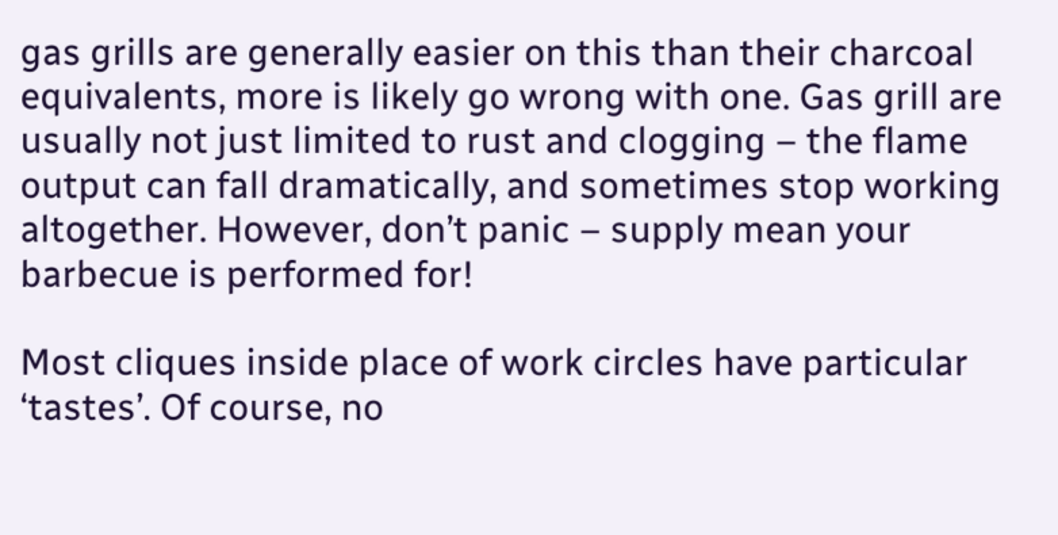gas grills are generally easier on this than their charcoal equivalents, more is likely go wrong with one. Gas grill are usually not just limited to rust and clogging – the flame output can fall dramatically, and sometimes stop working altogether. However, don’t panic – supply mean your barbecue is performed for!

Most cliques inside place of work circles have particular ‘tastes’. Of course, no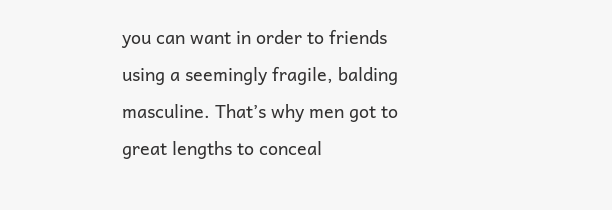you can want in order to friends using a seemingly fragile, balding masculine. That’s why men got to great lengths to conceal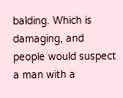balding. Which is damaging, and people would suspect a man with a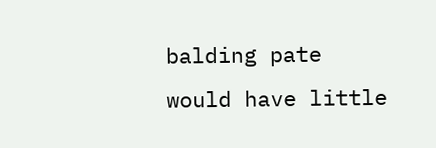balding pate would have little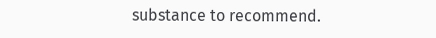substance to recommend.